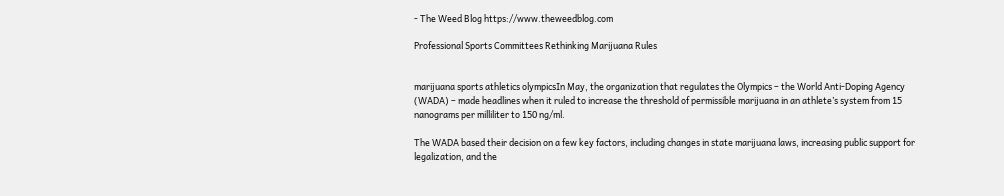- The Weed Blog https://www.theweedblog.com

Professional Sports Committees Rethinking Marijuana Rules


marijuana sports athletics olympicsIn May, the organization that regulates the Olympics – the World Anti-Doping Agency (WADA) – made headlines when it ruled to increase the threshold of permissible marijuana in an athlete’s system from 15 nanograms per milliliter to 150 ng/ml.

The WADA based their decision on a few key factors, including changes in state marijuana laws, increasing public support for legalization, and the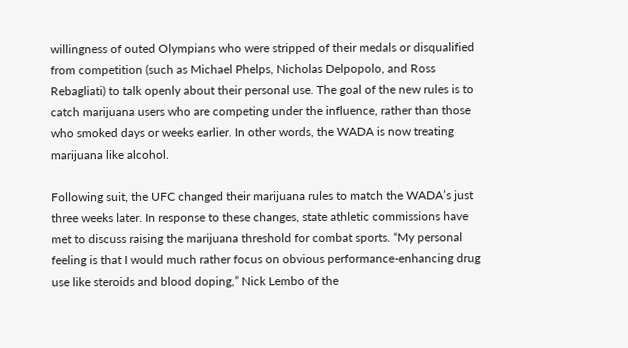willingness of outed Olympians who were stripped of their medals or disqualified from competition (such as Michael Phelps, Nicholas Delpopolo, and Ross Rebagliati) to talk openly about their personal use. The goal of the new rules is to catch marijuana users who are competing under the influence, rather than those who smoked days or weeks earlier. In other words, the WADA is now treating marijuana like alcohol.

Following suit, the UFC changed their marijuana rules to match the WADA’s just three weeks later. In response to these changes, state athletic commissions have met to discuss raising the marijuana threshold for combat sports. “My personal feeling is that I would much rather focus on obvious performance-enhancing drug use like steroids and blood doping,” Nick Lembo of the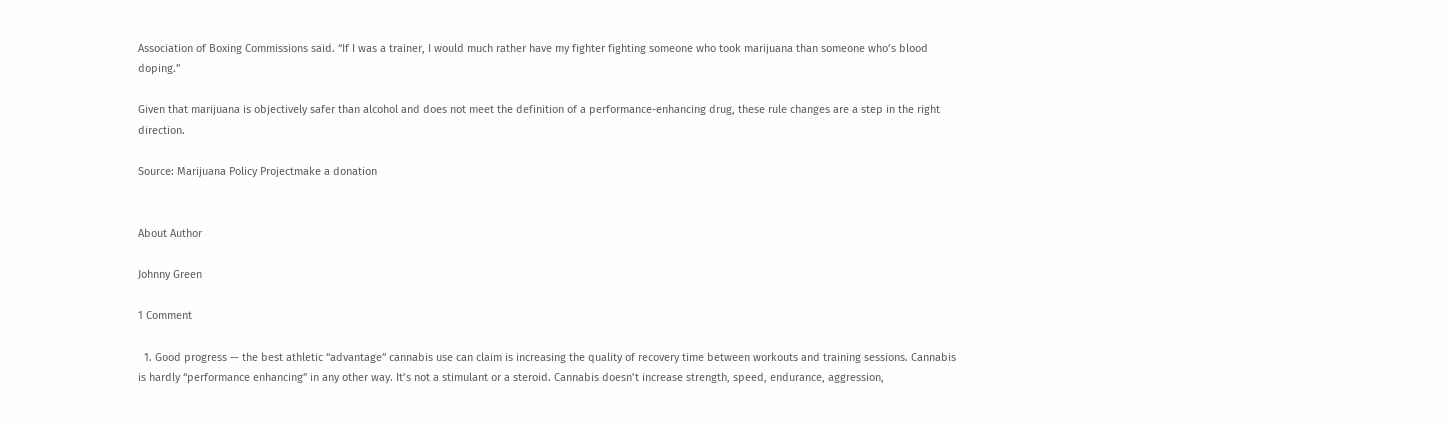Association of Boxing Commissions said. “If I was a trainer, I would much rather have my fighter fighting someone who took marijuana than someone who’s blood doping.”

Given that marijuana is objectively safer than alcohol and does not meet the definition of a performance-enhancing drug, these rule changes are a step in the right direction.

Source: Marijuana Policy Projectmake a donation


About Author

Johnny Green

1 Comment

  1. Good progress — the best athletic “advantage” cannabis use can claim is increasing the quality of recovery time between workouts and training sessions. Cannabis is hardly “performance enhancing” in any other way. It’s not a stimulant or a steroid. Cannabis doesn’t increase strength, speed, endurance, aggression,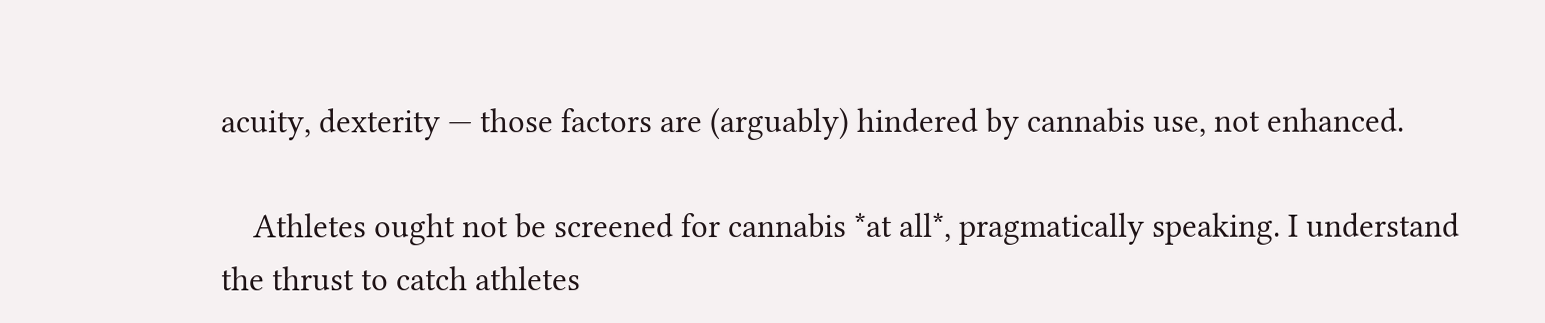acuity, dexterity — those factors are (arguably) hindered by cannabis use, not enhanced.

    Athletes ought not be screened for cannabis *at all*, pragmatically speaking. I understand the thrust to catch athletes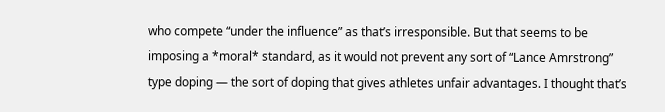who compete “under the influence” as that’s irresponsible. But that seems to be imposing a *moral* standard, as it would not prevent any sort of “Lance Amrstrong” type doping — the sort of doping that gives athletes unfair advantages. I thought that’s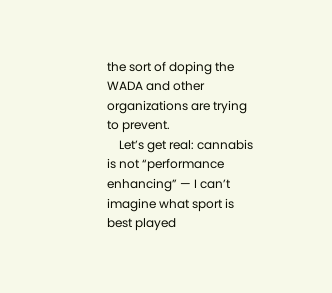the sort of doping the WADA and other organizations are trying to prevent.
    Let’s get real: cannabis is not “performance enhancing” — I can’t imagine what sport is best played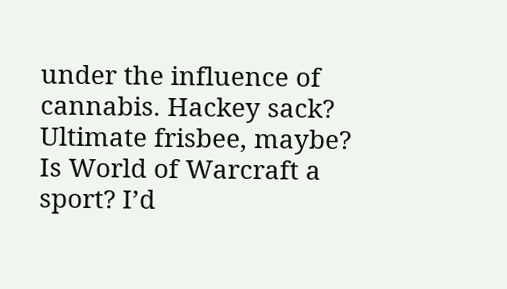under the influence of cannabis. Hackey sack? Ultimate frisbee, maybe? Is World of Warcraft a sport? I’d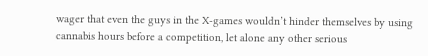wager that even the guys in the X-games wouldn’t hinder themselves by using cannabis hours before a competition, let alone any other serious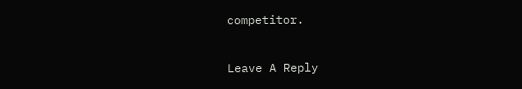competitor.

Leave A Reply